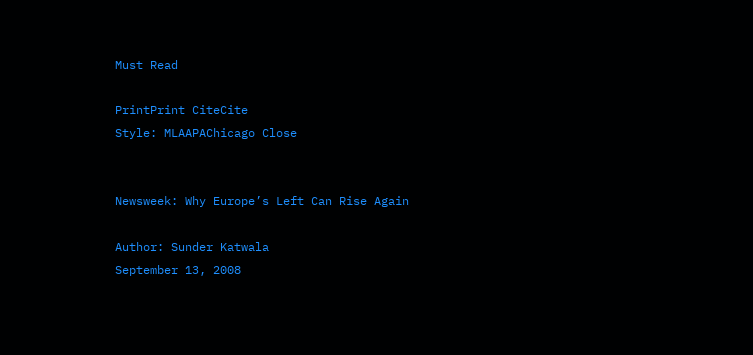Must Read

PrintPrint CiteCite
Style: MLAAPAChicago Close


Newsweek: Why Europe’s Left Can Rise Again

Author: Sunder Katwala
September 13, 2008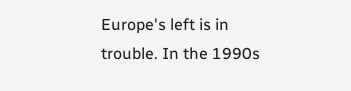Europe's left is in trouble. In the 1990s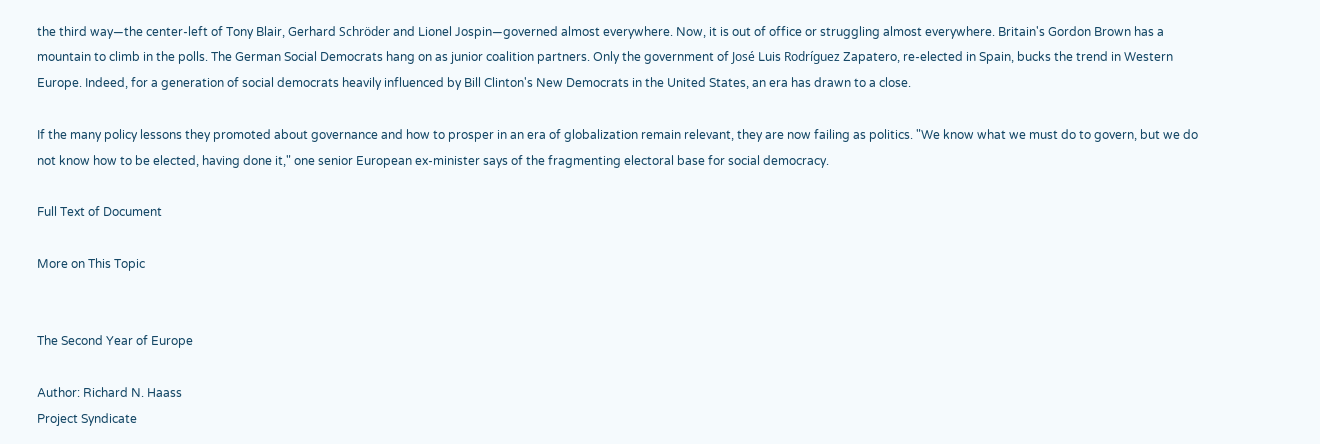the third way—the center-left of Tony Blair, Gerhard Schröder and Lionel Jospin—governed almost everywhere. Now, it is out of office or struggling almost everywhere. Britain's Gordon Brown has a mountain to climb in the polls. The German Social Democrats hang on as junior coalition partners. Only the government of José Luis Rodríguez Zapatero, re-elected in Spain, bucks the trend in Western Europe. Indeed, for a generation of social democrats heavily influenced by Bill Clinton's New Democrats in the United States, an era has drawn to a close.

If the many policy lessons they promoted about governance and how to prosper in an era of globalization remain relevant, they are now failing as politics. "We know what we must do to govern, but we do not know how to be elected, having done it," one senior European ex-minister says of the fragmenting electoral base for social democracy.

Full Text of Document

More on This Topic


The Second Year of Europe

Author: Richard N. Haass
Project Syndicate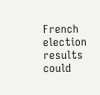French election results could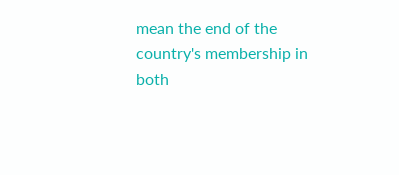mean the end of the country's membership in both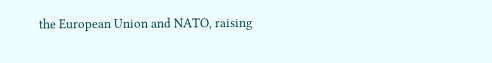the European Union and NATO, raising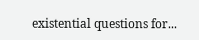existential questions for...